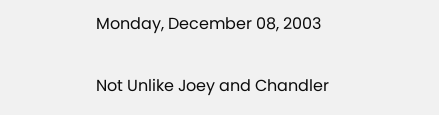Monday, December 08, 2003

Not Unlike Joey and Chandler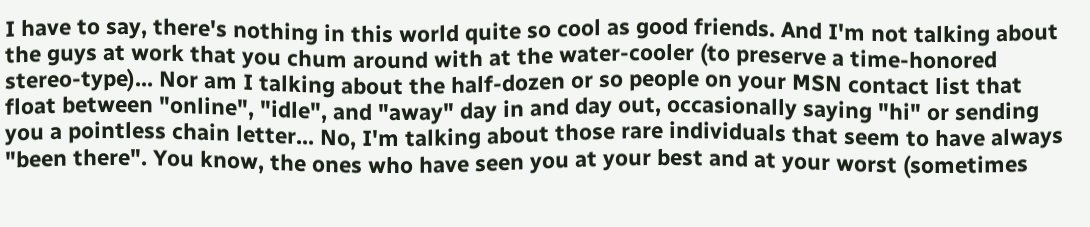I have to say, there's nothing in this world quite so cool as good friends. And I'm not talking about the guys at work that you chum around with at the water-cooler (to preserve a time-honored stereo-type)... Nor am I talking about the half-dozen or so people on your MSN contact list that float between "online", "idle", and "away" day in and day out, occasionally saying "hi" or sending you a pointless chain letter... No, I'm talking about those rare individuals that seem to have always "been there". You know, the ones who have seen you at your best and at your worst (sometimes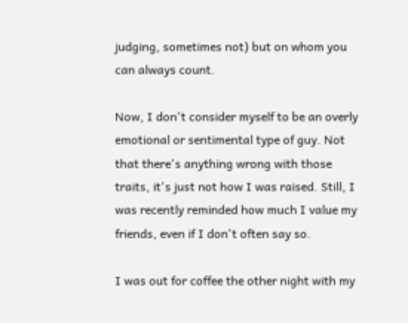judging, sometimes not) but on whom you can always count.

Now, I don't consider myself to be an overly emotional or sentimental type of guy. Not that there's anything wrong with those traits, it's just not how I was raised. Still, I was recently reminded how much I value my friends, even if I don't often say so.

I was out for coffee the other night with my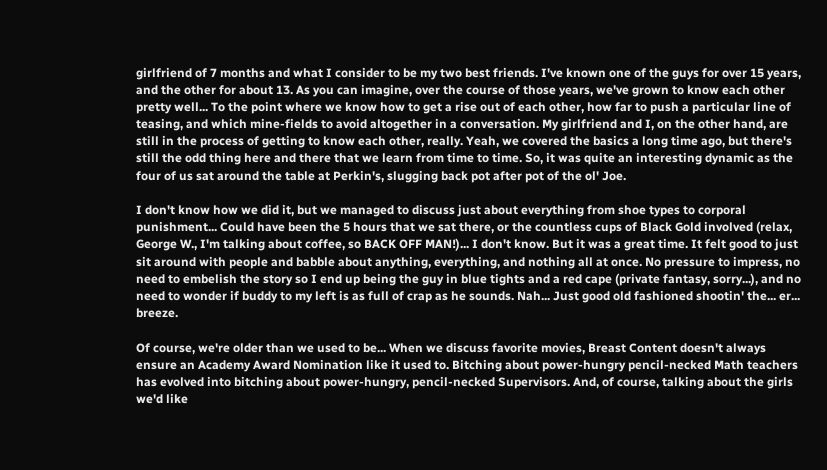girlfriend of 7 months and what I consider to be my two best friends. I've known one of the guys for over 15 years, and the other for about 13. As you can imagine, over the course of those years, we've grown to know each other pretty well... To the point where we know how to get a rise out of each other, how far to push a particular line of teasing, and which mine-fields to avoid altogether in a conversation. My girlfriend and I, on the other hand, are still in the process of getting to know each other, really. Yeah, we covered the basics a long time ago, but there's still the odd thing here and there that we learn from time to time. So, it was quite an interesting dynamic as the four of us sat around the table at Perkin's, slugging back pot after pot of the ol' Joe.

I don't know how we did it, but we managed to discuss just about everything from shoe types to corporal punishment... Could have been the 5 hours that we sat there, or the countless cups of Black Gold involved (relax, George W., I'm talking about coffee, so BACK OFF MAN!)... I don't know. But it was a great time. It felt good to just sit around with people and babble about anything, everything, and nothing all at once. No pressure to impress, no need to embelish the story so I end up being the guy in blue tights and a red cape (private fantasy, sorry...), and no need to wonder if buddy to my left is as full of crap as he sounds. Nah... Just good old fashioned shootin' the... er... breeze.

Of course, we're older than we used to be... When we discuss favorite movies, Breast Content doesn't always ensure an Academy Award Nomination like it used to. Bitching about power-hungry pencil-necked Math teachers has evolved into bitching about power-hungry, pencil-necked Supervisors. And, of course, talking about the girls we'd like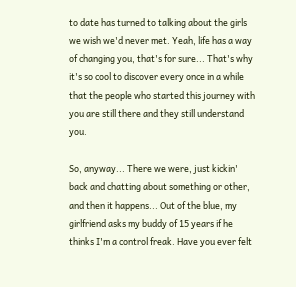to date has turned to talking about the girls we wish we'd never met. Yeah, life has a way of changing you, that's for sure... That's why it's so cool to discover every once in a while that the people who started this journey with you are still there and they still understand you.

So, anyway... There we were, just kickin' back and chatting about something or other, and then it happens... Out of the blue, my girlfriend asks my buddy of 15 years if he thinks I'm a control freak. Have you ever felt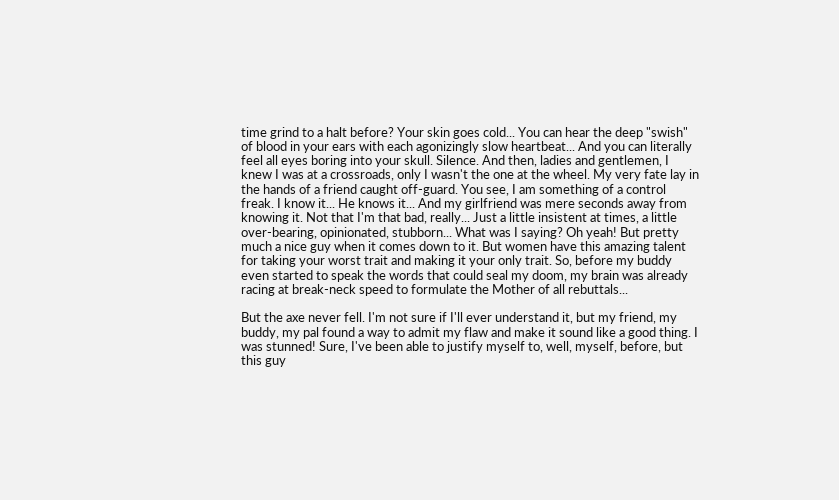time grind to a halt before? Your skin goes cold... You can hear the deep "swish" of blood in your ears with each agonizingly slow heartbeat... And you can literally feel all eyes boring into your skull. Silence. And then, ladies and gentlemen, I knew I was at a crossroads, only I wasn't the one at the wheel. My very fate lay in the hands of a friend caught off-guard. You see, I am something of a control freak. I know it... He knows it... And my girlfriend was mere seconds away from knowing it. Not that I'm that bad, really... Just a little insistent at times, a little over-bearing, opinionated, stubborn... What was I saying? Oh yeah! But pretty much a nice guy when it comes down to it. But women have this amazing talent for taking your worst trait and making it your only trait. So, before my buddy even started to speak the words that could seal my doom, my brain was already racing at break-neck speed to formulate the Mother of all rebuttals...

But the axe never fell. I'm not sure if I'll ever understand it, but my friend, my buddy, my pal found a way to admit my flaw and make it sound like a good thing. I was stunned! Sure, I've been able to justify myself to, well, myself, before, but this guy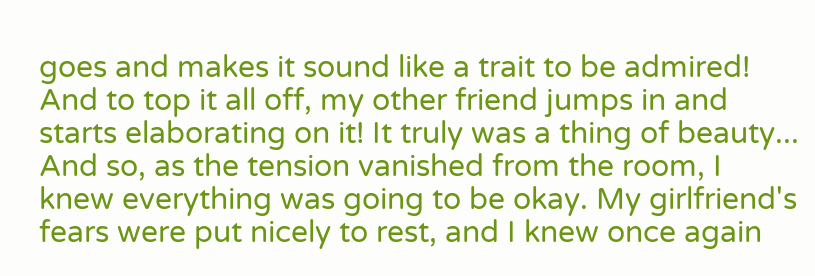goes and makes it sound like a trait to be admired! And to top it all off, my other friend jumps in and starts elaborating on it! It truly was a thing of beauty... And so, as the tension vanished from the room, I knew everything was going to be okay. My girlfriend's fears were put nicely to rest, and I knew once again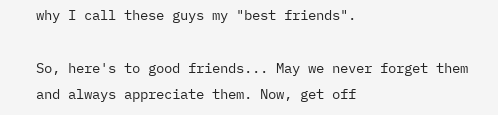why I call these guys my "best friends".

So, here's to good friends... May we never forget them and always appreciate them. Now, get off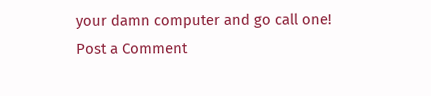your damn computer and go call one!
Post a Comment